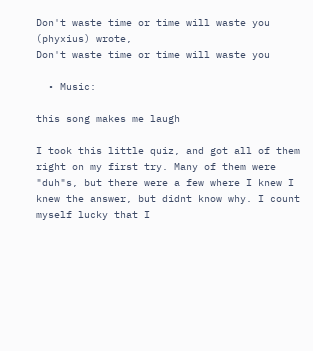Don't waste time or time will waste you (phyxius) wrote,
Don't waste time or time will waste you

  • Music:

this song makes me laugh

I took this little quiz, and got all of them right on my first try. Many of them were "duh"s, but there were a few where I knew I knew the answer, but didnt know why. I count myself lucky that I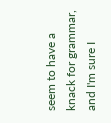seem to have a knack for grammar, and I'm sure I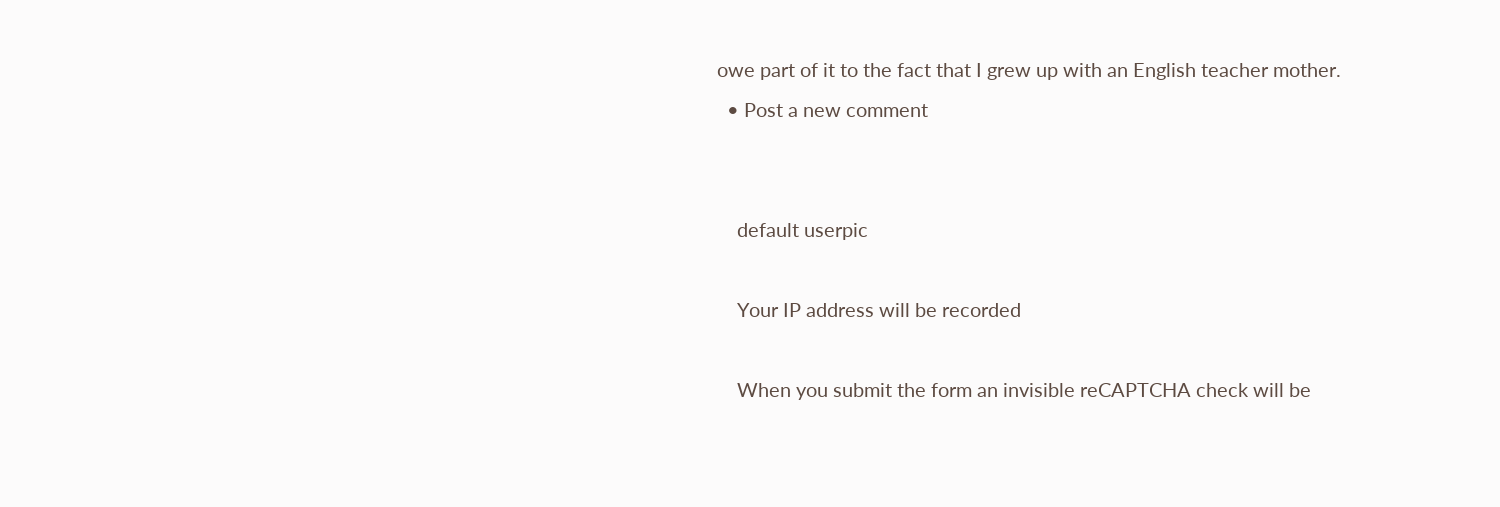owe part of it to the fact that I grew up with an English teacher mother.
  • Post a new comment


    default userpic

    Your IP address will be recorded

    When you submit the form an invisible reCAPTCHA check will be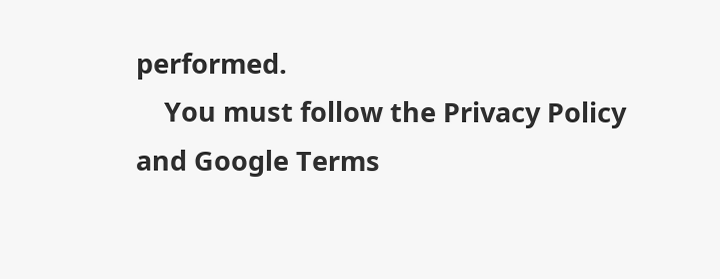performed.
    You must follow the Privacy Policy and Google Terms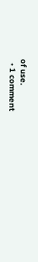of use.
  • 1 comment